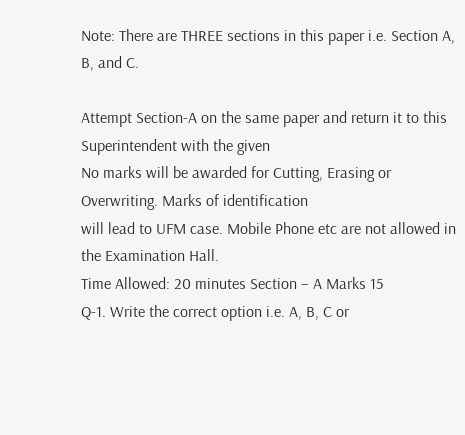Note: There are THREE sections in this paper i.e. Section A, B, and C.

Attempt Section-A on the same paper and return it to this Superintendent with the given
No marks will be awarded for Cutting, Erasing or Overwriting. Marks of identification
will lead to UFM case. Mobile Phone etc are not allowed in the Examination Hall.
Time Allowed: 20 minutes Section – A Marks 15
Q-1. Write the correct option i.e. A, B, C or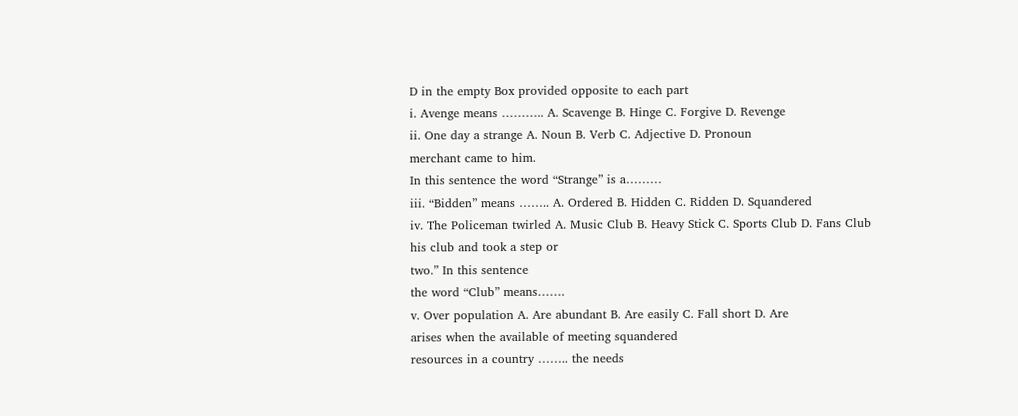D in the empty Box provided opposite to each part
i. Avenge means ……….. A. Scavenge B. Hinge C. Forgive D. Revenge
ii. One day a strange A. Noun B. Verb C. Adjective D. Pronoun
merchant came to him.
In this sentence the word “Strange” is a………
iii. “Bidden” means …….. A. Ordered B. Hidden C. Ridden D. Squandered
iv. The Policeman twirled A. Music Club B. Heavy Stick C. Sports Club D. Fans Club
his club and took a step or
two.” In this sentence
the word “Club” means…….
v. Over population A. Are abundant B. Are easily C. Fall short D. Are
arises when the available of meeting squandered
resources in a country …….. the needs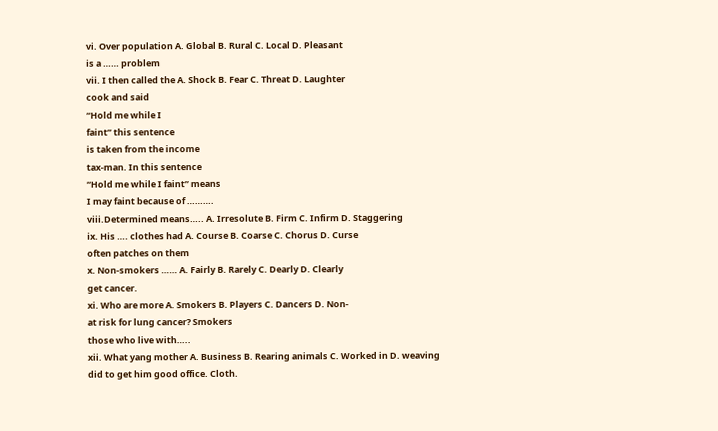vi. Over population A. Global B. Rural C. Local D. Pleasant
is a …… problem
vii. I then called the A. Shock B. Fear C. Threat D. Laughter
cook and said
“Hold me while I
faint” this sentence
is taken from the income
tax-man. In this sentence
“Hold me while I faint” means
I may faint because of ……….
viii.Determined means….. A. Irresolute B. Firm C. Infirm D. Staggering
ix. His …. clothes had A. Course B. Coarse C. Chorus D. Curse
often patches on them
x. Non-smokers …… A. Fairly B. Rarely C. Dearly D. Clearly
get cancer.
xi. Who are more A. Smokers B. Players C. Dancers D. Non-
at risk for lung cancer? Smokers
those who live with…..
xii. What yang mother A. Business B. Rearing animals C. Worked in D. weaving
did to get him good office. Cloth.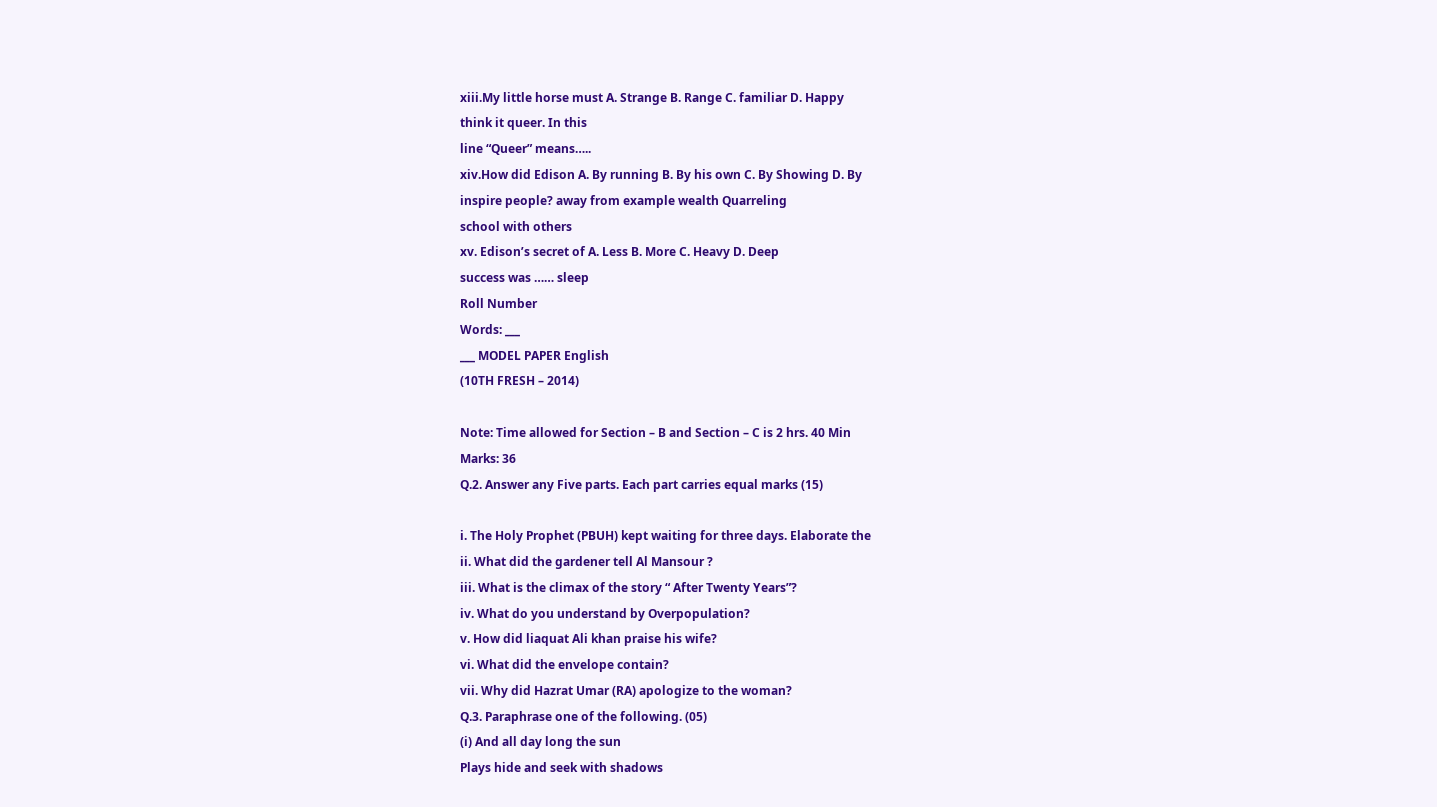xiii.My little horse must A. Strange B. Range C. familiar D. Happy
think it queer. In this
line “Queer” means…..
xiv.How did Edison A. By running B. By his own C. By Showing D. By
inspire people? away from example wealth Quarreling
school with others
xv. Edison’s secret of A. Less B. More C. Heavy D. Deep
success was …… sleep
Roll Number
Words: ___
___ MODEL PAPER English
(10TH FRESH – 2014)

Note: Time allowed for Section – B and Section – C is 2 hrs. 40 Min
Marks: 36
Q.2. Answer any Five parts. Each part carries equal marks (15)

i. The Holy Prophet (PBUH) kept waiting for three days. Elaborate the
ii. What did the gardener tell Al Mansour ?
iii. What is the climax of the story “ After Twenty Years”?
iv. What do you understand by Overpopulation?
v. How did liaquat Ali khan praise his wife?
vi. What did the envelope contain?
vii. Why did Hazrat Umar (RA) apologize to the woman?
Q.3. Paraphrase one of the following. (05)
(i) And all day long the sun
Plays hide and seek with shadows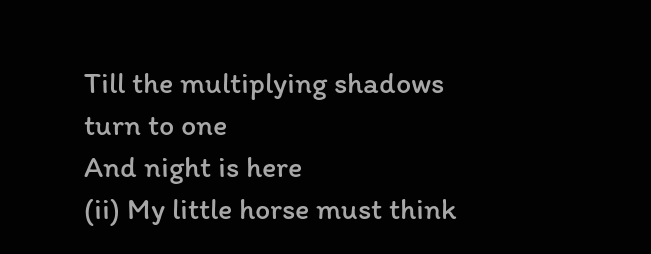Till the multiplying shadows turn to one
And night is here
(ii) My little horse must think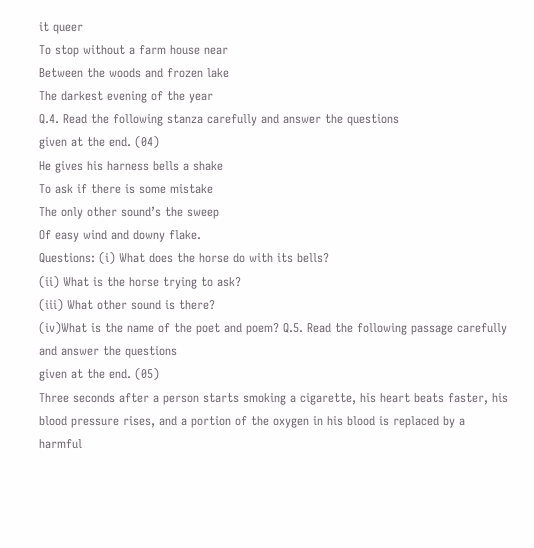it queer
To stop without a farm house near
Between the woods and frozen lake
The darkest evening of the year
Q.4. Read the following stanza carefully and answer the questions
given at the end. (04)
He gives his harness bells a shake
To ask if there is some mistake
The only other sound’s the sweep
Of easy wind and downy flake.
Questions: (i) What does the horse do with its bells?
(ii) What is the horse trying to ask?
(iii) What other sound is there?
(iv)What is the name of the poet and poem? Q.5. Read the following passage carefully and answer the questions
given at the end. (05)
Three seconds after a person starts smoking a cigarette, his heart beats faster, his
blood pressure rises, and a portion of the oxygen in his blood is replaced by a harmful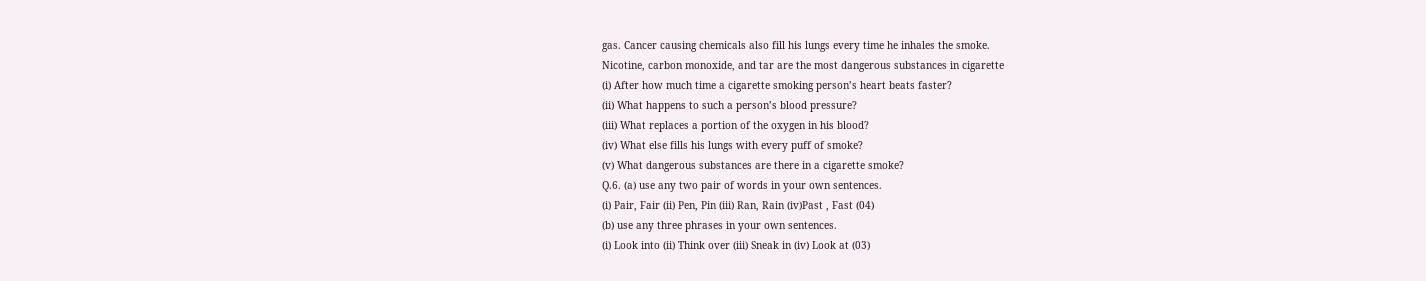gas. Cancer causing chemicals also fill his lungs every time he inhales the smoke.
Nicotine, carbon monoxide, and tar are the most dangerous substances in cigarette
(i) After how much time a cigarette smoking person’s heart beats faster?
(ii) What happens to such a person’s blood pressure?
(iii) What replaces a portion of the oxygen in his blood?
(iv) What else fills his lungs with every puff of smoke?
(v) What dangerous substances are there in a cigarette smoke?
Q.6. (a) use any two pair of words in your own sentences.
(i) Pair, Fair (ii) Pen, Pin (iii) Ran, Rain (iv)Past , Fast (04)
(b) use any three phrases in your own sentences.
(i) Look into (ii) Think over (iii) Sneak in (iv) Look at (03)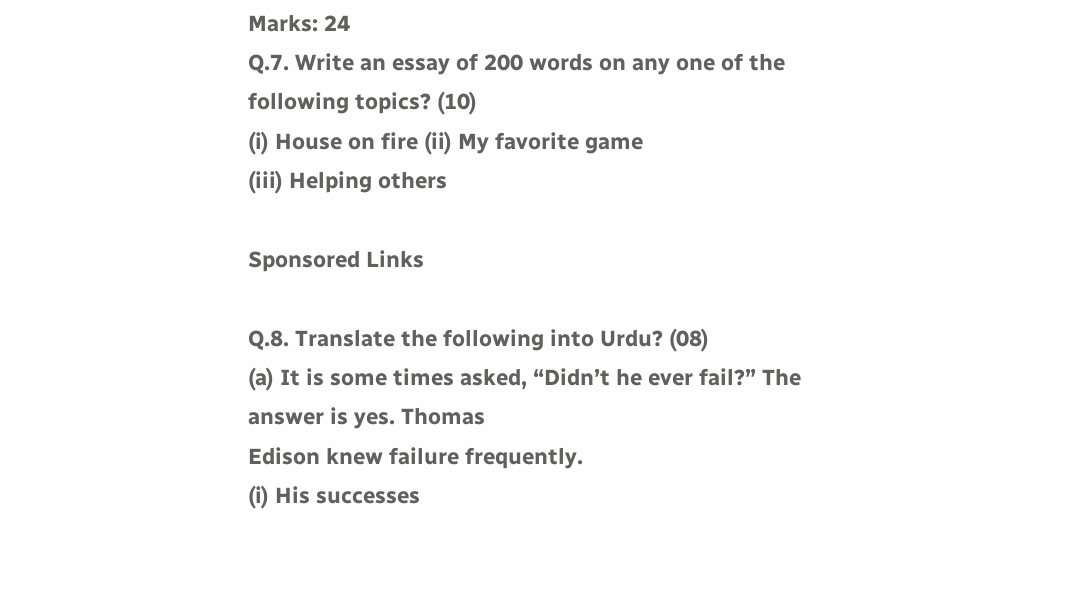Marks: 24
Q.7. Write an essay of 200 words on any one of the following topics? (10)
(i) House on fire (ii) My favorite game
(iii) Helping others

Sponsored Links

Q.8. Translate the following into Urdu? (08)
(a) It is some times asked, “Didn’t he ever fail?” The answer is yes. Thomas
Edison knew failure frequently.
(i) His successes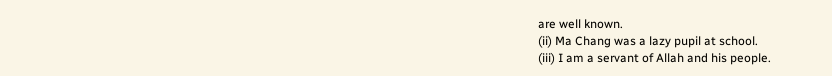are well known.
(ii) Ma Chang was a lazy pupil at school.
(iii) I am a servant of Allah and his people.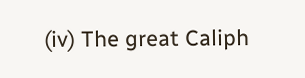(iv) The great Caliph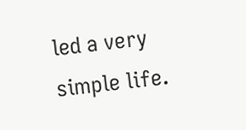led a very simple life.